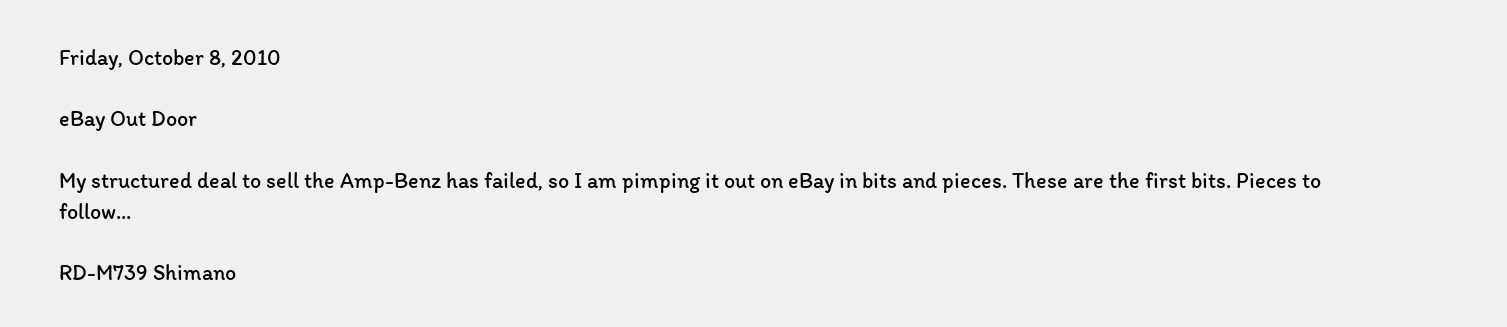Friday, October 8, 2010

eBay Out Door

My structured deal to sell the Amp-Benz has failed, so I am pimping it out on eBay in bits and pieces. These are the first bits. Pieces to follow...

RD-M739 Shimano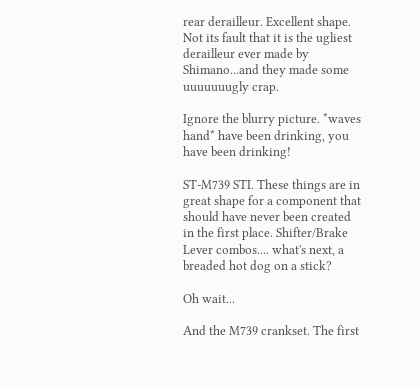rear derailleur. Excellent shape. Not its fault that it is the ugliest derailleur ever made by Shimano...and they made some uuuuuuugly crap.

Ignore the blurry picture. *waves hand* have been drinking, you have been drinking!

ST-M739 STI. These things are in great shape for a component that should have never been created in the first place. Shifter/Brake Lever combos.... what's next, a breaded hot dog on a stick?

Oh wait...

And the M739 crankset. The first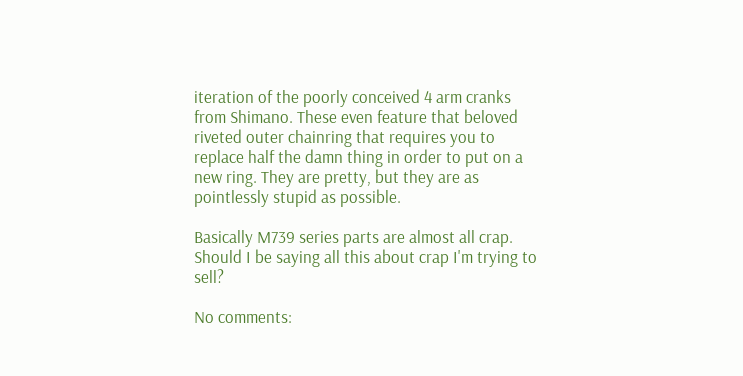iteration of the poorly conceived 4 arm cranks from Shimano. These even feature that beloved riveted outer chainring that requires you to replace half the damn thing in order to put on a new ring. They are pretty, but they are as pointlessly stupid as possible.

Basically M739 series parts are almost all crap. Should I be saying all this about crap I'm trying to sell?

No comments: